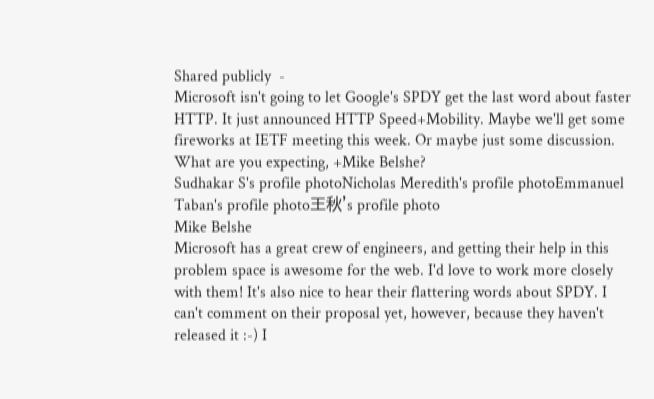Shared publicly  -
Microsoft isn't going to let Google's SPDY get the last word about faster HTTP. It just announced HTTP Speed+Mobility. Maybe we'll get some fireworks at IETF meeting this week. Or maybe just some discussion. What are you expecting, +Mike Belshe?
Sudhakar S's profile photoNicholas Meredith's profile photoEmmanuel Taban's profile photo王秋's profile photo
Mike Belshe
Microsoft has a great crew of engineers, and getting their help in this problem space is awesome for the web. I'd love to work more closely with them! It's also nice to hear their flattering words about SPDY. I can't comment on their proposal yet, however, because they haven't released it :-) I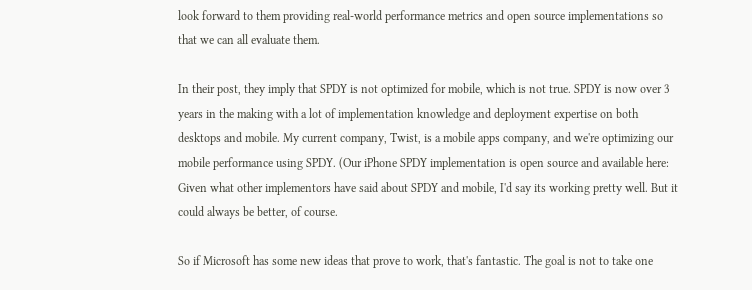look forward to them providing real-world performance metrics and open source implementations so that we can all evaluate them.

In their post, they imply that SPDY is not optimized for mobile, which is not true. SPDY is now over 3 years in the making with a lot of implementation knowledge and deployment expertise on both desktops and mobile. My current company, Twist, is a mobile apps company, and we're optimizing our mobile performance using SPDY. (Our iPhone SPDY implementation is open source and available here: Given what other implementors have said about SPDY and mobile, I'd say its working pretty well. But it could always be better, of course.

So if Microsoft has some new ideas that prove to work, that's fantastic. The goal is not to take one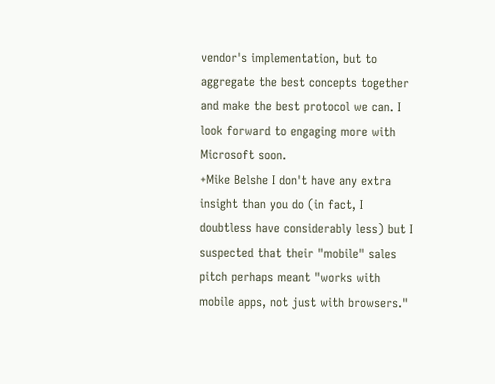vendor's implementation, but to aggregate the best concepts together and make the best protocol we can. I look forward to engaging more with Microsoft soon.
+Mike Belshe I don't have any extra insight than you do (in fact, I doubtless have considerably less) but I suspected that their "mobile" sales pitch perhaps meant "works with mobile apps, not just with browsers."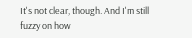It's not clear, though. And I'm still fuzzy on how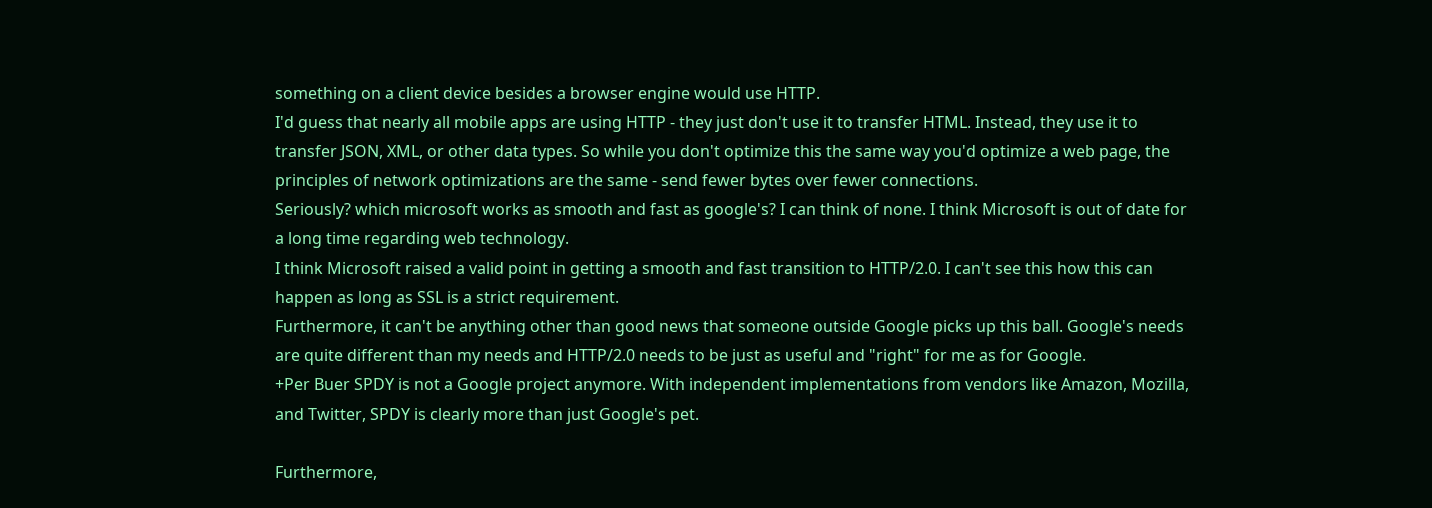something on a client device besides a browser engine would use HTTP.
I'd guess that nearly all mobile apps are using HTTP - they just don't use it to transfer HTML. Instead, they use it to transfer JSON, XML, or other data types. So while you don't optimize this the same way you'd optimize a web page, the principles of network optimizations are the same - send fewer bytes over fewer connections.
Seriously? which microsoft works as smooth and fast as google's? I can think of none. I think Microsoft is out of date for a long time regarding web technology.
I think Microsoft raised a valid point in getting a smooth and fast transition to HTTP/2.0. I can't see this how this can happen as long as SSL is a strict requirement.
Furthermore, it can't be anything other than good news that someone outside Google picks up this ball. Google's needs are quite different than my needs and HTTP/2.0 needs to be just as useful and "right" for me as for Google.
+Per Buer SPDY is not a Google project anymore. With independent implementations from vendors like Amazon, Mozilla, and Twitter, SPDY is clearly more than just Google's pet.

Furthermore,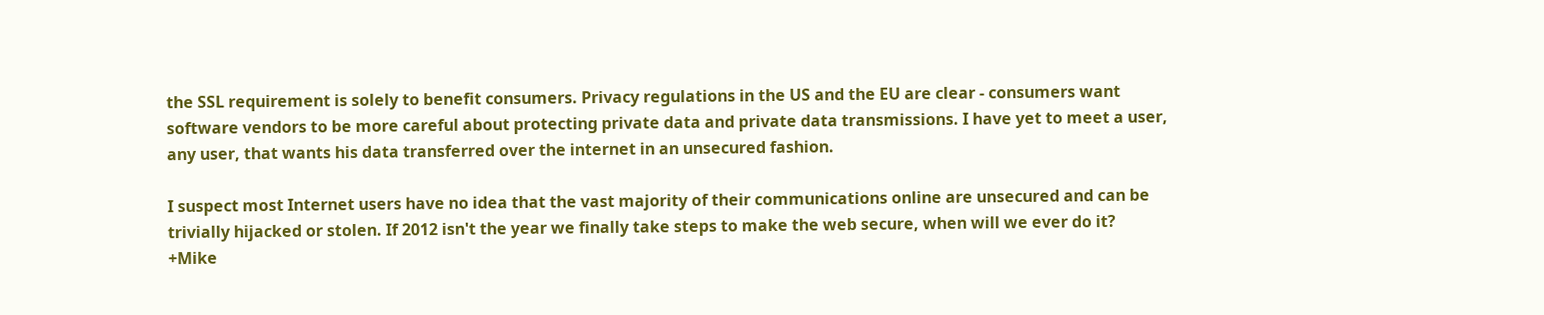the SSL requirement is solely to benefit consumers. Privacy regulations in the US and the EU are clear - consumers want software vendors to be more careful about protecting private data and private data transmissions. I have yet to meet a user, any user, that wants his data transferred over the internet in an unsecured fashion.

I suspect most Internet users have no idea that the vast majority of their communications online are unsecured and can be trivially hijacked or stolen. If 2012 isn't the year we finally take steps to make the web secure, when will we ever do it?
+Mike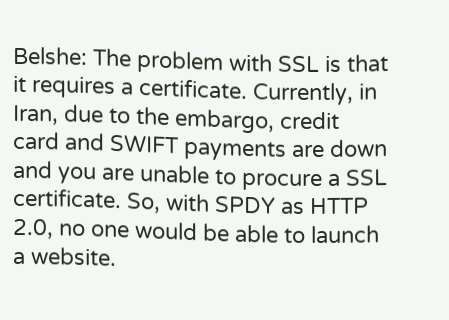Belshe: The problem with SSL is that it requires a certificate. Currently, in Iran, due to the embargo, credit card and SWIFT payments are down and you are unable to procure a SSL certificate. So, with SPDY as HTTP 2.0, no one would be able to launch a website.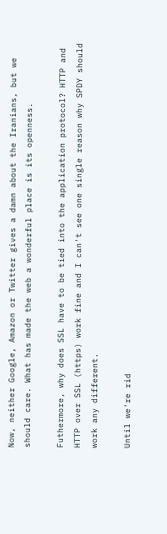Now, neither Google, Amazon or Twitter gives a damn about the Iranians, but we should care. What has made the web a wonderful place is its openness.

Futhermore, why does SSL have to be tied into the application protocol? HTTP and HTTP over SSL (https) work fine and I can't see one single reason why SPDY should work any different.

Until we're rid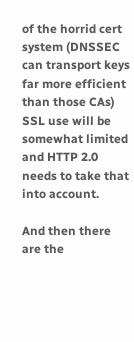of the horrid cert system (DNSSEC can transport keys far more efficient than those CAs) SSL use will be somewhat limited and HTTP 2.0 needs to take that into account.

And then there are the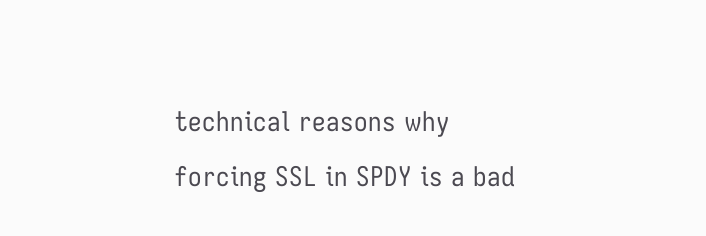technical reasons why forcing SSL in SPDY is a bad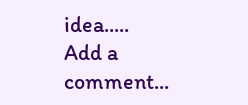idea.....
Add a comment...